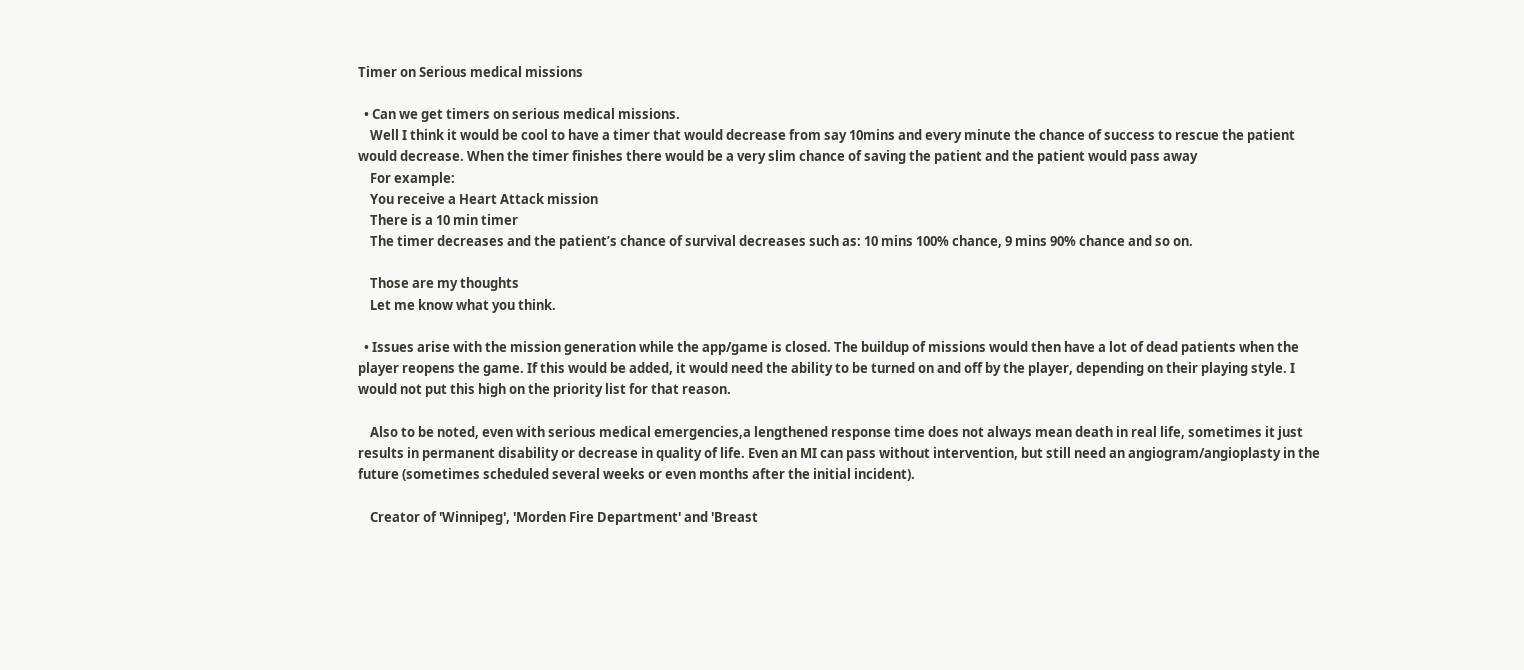Timer on Serious medical missions

  • Can we get timers on serious medical missions.
    Well I think it would be cool to have a timer that would decrease from say 10mins and every minute the chance of success to rescue the patient would decrease. When the timer finishes there would be a very slim chance of saving the patient and the patient would pass away
    For example:
    You receive a Heart Attack mission
    There is a 10 min timer
    The timer decreases and the patient’s chance of survival decreases such as: 10 mins 100% chance, 9 mins 90% chance and so on.

    Those are my thoughts
    Let me know what you think.

  • Issues arise with the mission generation while the app/game is closed. The buildup of missions would then have a lot of dead patients when the player reopens the game. If this would be added, it would need the ability to be turned on and off by the player, depending on their playing style. I would not put this high on the priority list for that reason.

    Also to be noted, even with serious medical emergencies,a lengthened response time does not always mean death in real life, sometimes it just results in permanent disability or decrease in quality of life. Even an MI can pass without intervention, but still need an angiogram/angioplasty in the future (sometimes scheduled several weeks or even months after the initial incident).

    Creator of 'Winnipeg', 'Morden Fire Department' and 'Breast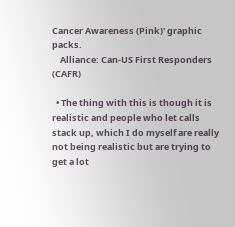Cancer Awareness (Pink)' graphic packs.
    Alliance: Can-US First Responders (CAFR)

  • The thing with this is though it is realistic and people who let calls stack up, which I do myself are really not being realistic but are trying to get a lot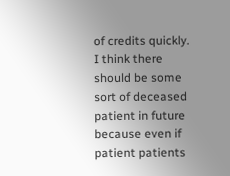of credits quickly. I think there should be some sort of deceased patient in future because even if patient patients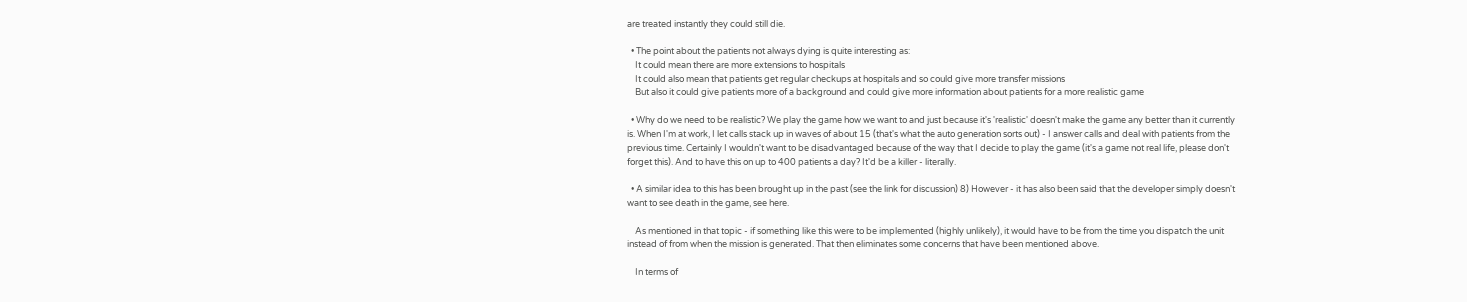are treated instantly they could still die.

  • The point about the patients not always dying is quite interesting as:
    It could mean there are more extensions to hospitals
    It could also mean that patients get regular checkups at hospitals and so could give more transfer missions
    But also it could give patients more of a background and could give more information about patients for a more realistic game

  • Why do we need to be realistic? We play the game how we want to and just because it's 'realistic' doesn't make the game any better than it currently is. When I'm at work, I let calls stack up in waves of about 15 (that's what the auto generation sorts out) - I answer calls and deal with patients from the previous time. Certainly I wouldn't want to be disadvantaged because of the way that I decide to play the game (it's a game not real life, please don't forget this). And to have this on up to 400 patients a day? It'd be a killer - literally.

  • A similar idea to this has been brought up in the past (see the link for discussion) 8) However - it has also been said that the developer simply doesn't want to see death in the game, see here.

    As mentioned in that topic - if something like this were to be implemented (highly unlikely), it would have to be from the time you dispatch the unit instead of from when the mission is generated. That then eliminates some concerns that have been mentioned above.

    In terms of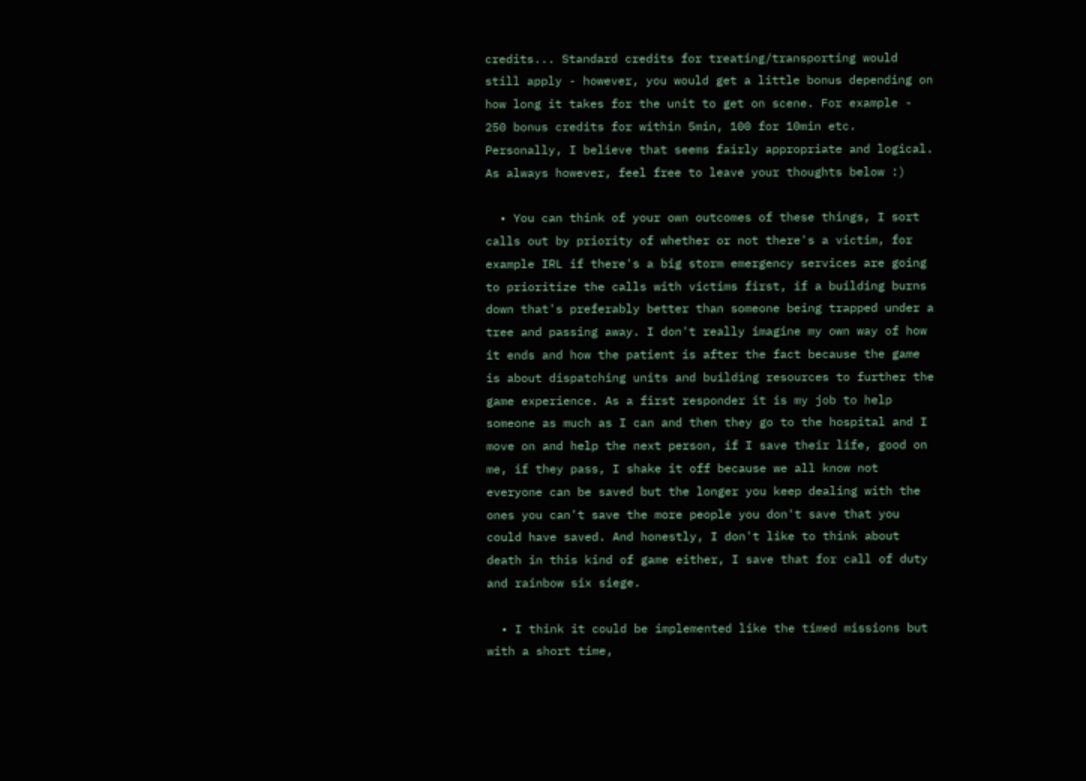credits... Standard credits for treating/transporting would still apply - however, you would get a little bonus depending on how long it takes for the unit to get on scene. For example - 250 bonus credits for within 5min, 100 for 10min etc. Personally, I believe that seems fairly appropriate and logical. As always however, feel free to leave your thoughts below :)

  • You can think of your own outcomes of these things, I sort calls out by priority of whether or not there's a victim, for example IRL if there's a big storm emergency services are going to prioritize the calls with victims first, if a building burns down that's preferably better than someone being trapped under a tree and passing away. I don't really imagine my own way of how it ends and how the patient is after the fact because the game is about dispatching units and building resources to further the game experience. As a first responder it is my job to help someone as much as I can and then they go to the hospital and I move on and help the next person, if I save their life, good on me, if they pass, I shake it off because we all know not everyone can be saved but the longer you keep dealing with the ones you can't save the more people you don't save that you could have saved. And honestly, I don't like to think about death in this kind of game either, I save that for call of duty and rainbow six siege.

  • I think it could be implemented like the timed missions but with a short time,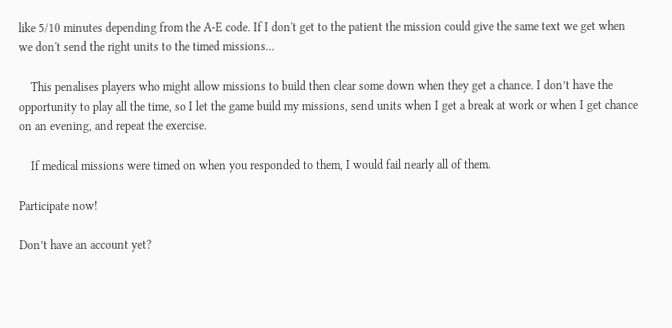like 5/10 minutes depending from the A-E code. If I don't get to the patient the mission could give the same text we get when we don't send the right units to the timed missions...

    This penalises players who might allow missions to build then clear some down when they get a chance. I don’t have the opportunity to play all the time, so I let the game build my missions, send units when I get a break at work or when I get chance on an evening, and repeat the exercise.

    If medical missions were timed on when you responded to them, I would fail nearly all of them.

Participate now!

Don’t have an account yet?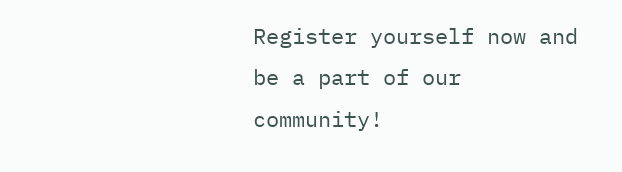Register yourself now and be a part of our community!